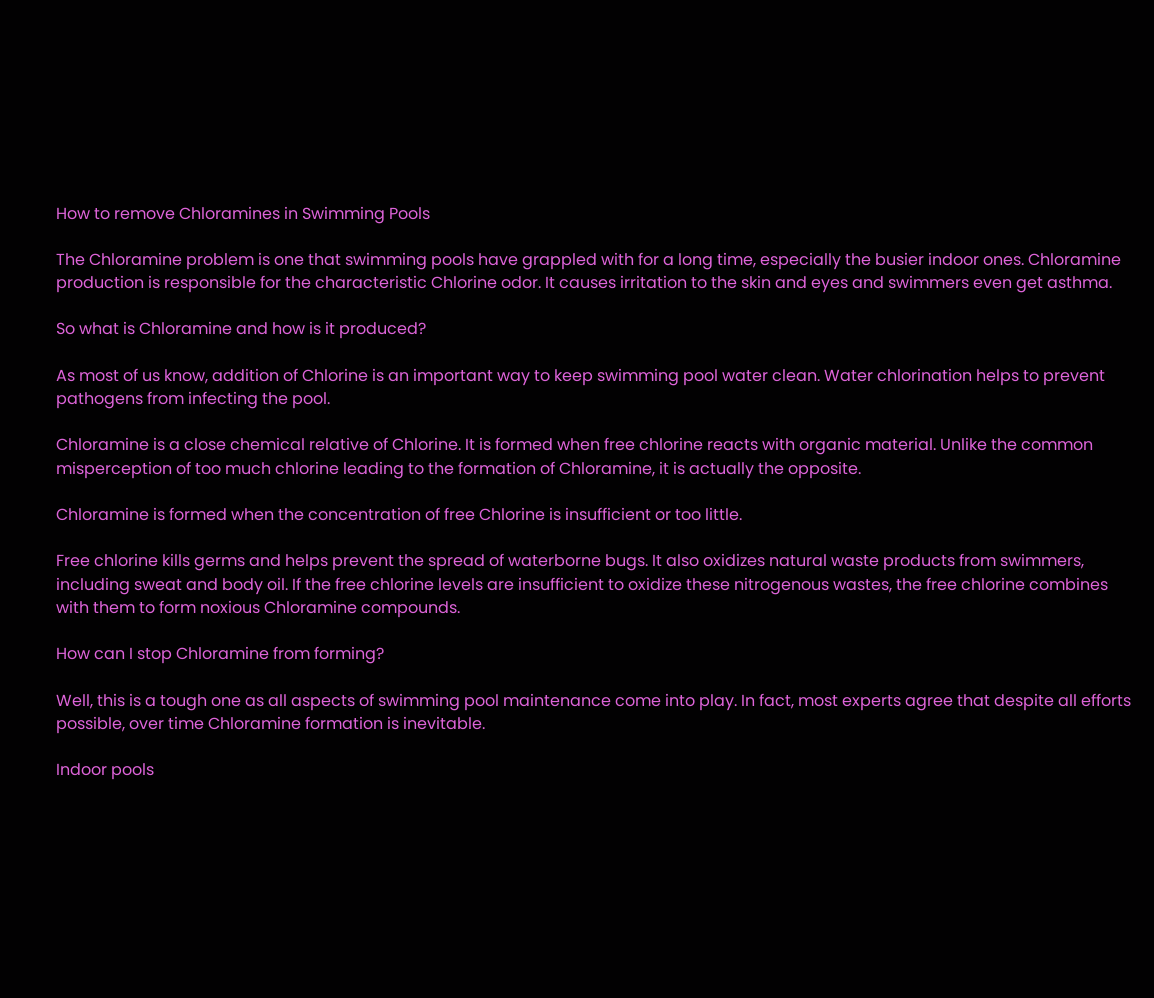How to remove Chloramines in Swimming Pools

The Chloramine problem is one that swimming pools have grappled with for a long time, especially the busier indoor ones. Chloramine production is responsible for the characteristic Chlorine odor. It causes irritation to the skin and eyes and swimmers even get asthma.

So what is Chloramine and how is it produced?

As most of us know, addition of Chlorine is an important way to keep swimming pool water clean. Water chlorination helps to prevent pathogens from infecting the pool.

Chloramine is a close chemical relative of Chlorine. It is formed when free chlorine reacts with organic material. Unlike the common misperception of too much chlorine leading to the formation of Chloramine, it is actually the opposite.

Chloramine is formed when the concentration of free Chlorine is insufficient or too little.

Free chlorine kills germs and helps prevent the spread of waterborne bugs. It also oxidizes natural waste products from swimmers, including sweat and body oil. If the free chlorine levels are insufficient to oxidize these nitrogenous wastes, the free chlorine combines with them to form noxious Chloramine compounds.

How can I stop Chloramine from forming?

Well, this is a tough one as all aspects of swimming pool maintenance come into play. In fact, most experts agree that despite all efforts possible, over time Chloramine formation is inevitable.

Indoor pools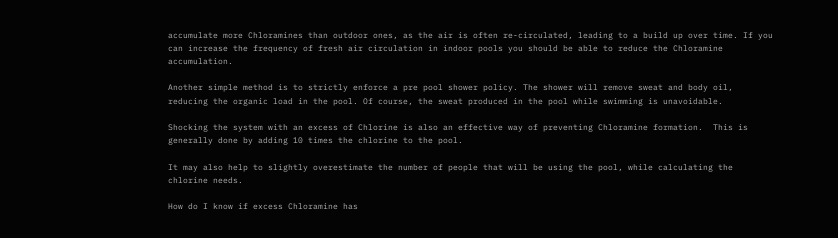accumulate more Chloramines than outdoor ones, as the air is often re-circulated, leading to a build up over time. If you can increase the frequency of fresh air circulation in indoor pools you should be able to reduce the Chloramine accumulation.

Another simple method is to strictly enforce a pre pool shower policy. The shower will remove sweat and body oil, reducing the organic load in the pool. Of course, the sweat produced in the pool while swimming is unavoidable.

Shocking the system with an excess of Chlorine is also an effective way of preventing Chloramine formation.  This is generally done by adding 10 times the chlorine to the pool.

It may also help to slightly overestimate the number of people that will be using the pool, while calculating the chlorine needs.

How do I know if excess Chloramine has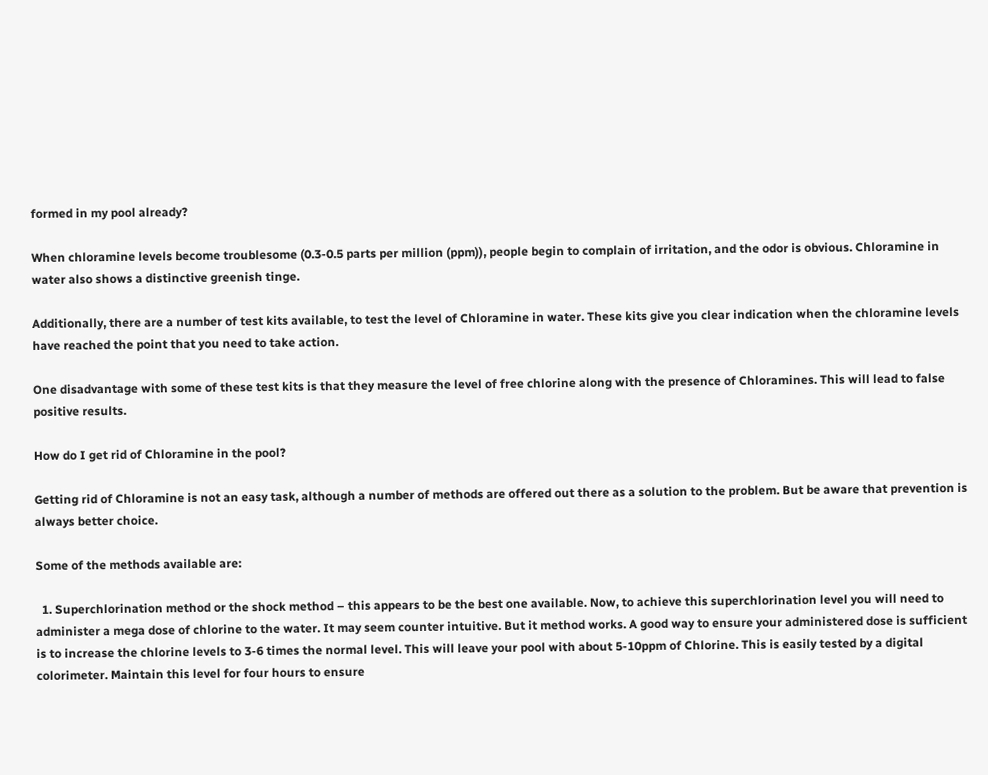formed in my pool already?

When chloramine levels become troublesome (0.3-0.5 parts per million (ppm)), people begin to complain of irritation, and the odor is obvious. Chloramine in water also shows a distinctive greenish tinge.

Additionally, there are a number of test kits available, to test the level of Chloramine in water. These kits give you clear indication when the chloramine levels have reached the point that you need to take action.

One disadvantage with some of these test kits is that they measure the level of free chlorine along with the presence of Chloramines. This will lead to false positive results.

How do I get rid of Chloramine in the pool?

Getting rid of Chloramine is not an easy task, although a number of methods are offered out there as a solution to the problem. But be aware that prevention is always better choice.

Some of the methods available are:

  1. Superchlorination method or the shock method – this appears to be the best one available. Now, to achieve this superchlorination level you will need to administer a mega dose of chlorine to the water. It may seem counter intuitive. But it method works. A good way to ensure your administered dose is sufficient is to increase the chlorine levels to 3-6 times the normal level. This will leave your pool with about 5-10ppm of Chlorine. This is easily tested by a digital colorimeter. Maintain this level for four hours to ensure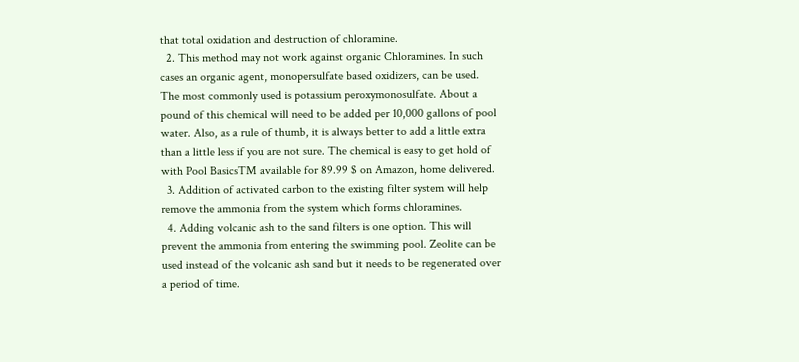that total oxidation and destruction of chloramine.
  2. This method may not work against organic Chloramines. In such cases an organic agent, monopersulfate based oxidizers, can be used. The most commonly used is potassium peroxymonosulfate. About a pound of this chemical will need to be added per 10,000 gallons of pool water. Also, as a rule of thumb, it is always better to add a little extra than a little less if you are not sure. The chemical is easy to get hold of with Pool BasicsTM available for 89.99 $ on Amazon, home delivered.
  3. Addition of activated carbon to the existing filter system will help remove the ammonia from the system which forms chloramines.
  4. Adding volcanic ash to the sand filters is one option. This will prevent the ammonia from entering the swimming pool. Zeolite can be used instead of the volcanic ash sand but it needs to be regenerated over a period of time.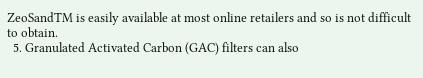ZeoSandTM is easily available at most online retailers and so is not difficult to obtain.
  5. Granulated Activated Carbon (GAC) filters can also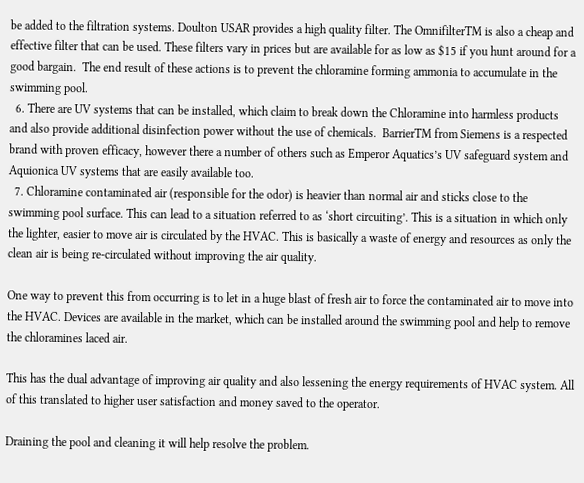be added to the filtration systems. Doulton USAR provides a high quality filter. The OmnifilterTM is also a cheap and effective filter that can be used. These filters vary in prices but are available for as low as $15 if you hunt around for a good bargain.  The end result of these actions is to prevent the chloramine forming ammonia to accumulate in the swimming pool.
  6. There are UV systems that can be installed, which claim to break down the Chloramine into harmless products and also provide additional disinfection power without the use of chemicals.  BarrierTM from Siemens is a respected brand with proven efficacy, however there a number of others such as Emperor Aquatics’s UV safeguard system and Aquionica UV systems that are easily available too.
  7. Chloramine contaminated air (responsible for the odor) is heavier than normal air and sticks close to the swimming pool surface. This can lead to a situation referred to as ‘short circuiting’. This is a situation in which only the lighter, easier to move air is circulated by the HVAC. This is basically a waste of energy and resources as only the clean air is being re-circulated without improving the air quality.

One way to prevent this from occurring is to let in a huge blast of fresh air to force the contaminated air to move into the HVAC. Devices are available in the market, which can be installed around the swimming pool and help to remove the chloramines laced air.

This has the dual advantage of improving air quality and also lessening the energy requirements of HVAC system. All of this translated to higher user satisfaction and money saved to the operator.

Draining the pool and cleaning it will help resolve the problem.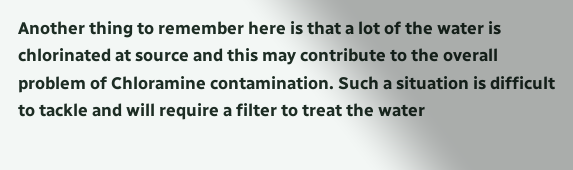Another thing to remember here is that a lot of the water is chlorinated at source and this may contribute to the overall problem of Chloramine contamination. Such a situation is difficult to tackle and will require a filter to treat the water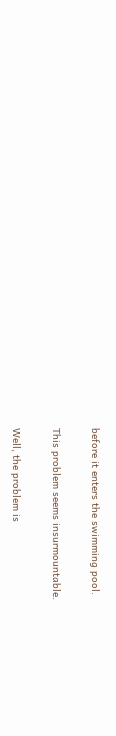before it enters the swimming pool.

This problem seems insurmountable.

Well, the problem is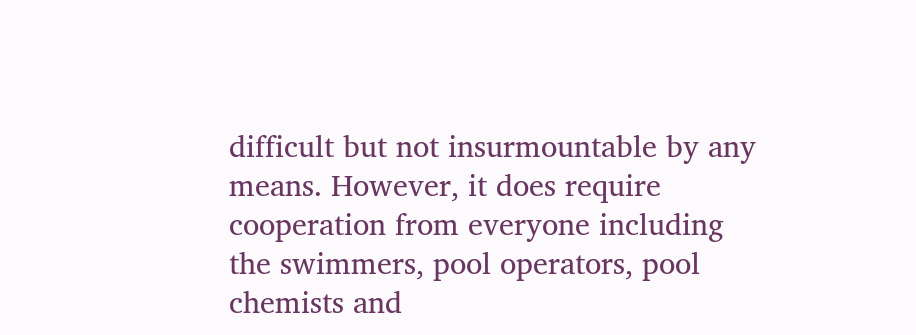difficult but not insurmountable by any means. However, it does require cooperation from everyone including the swimmers, pool operators, pool chemists and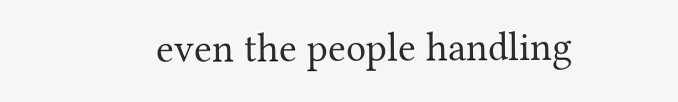even the people handling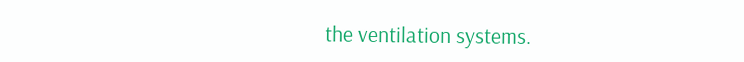the ventilation systems.